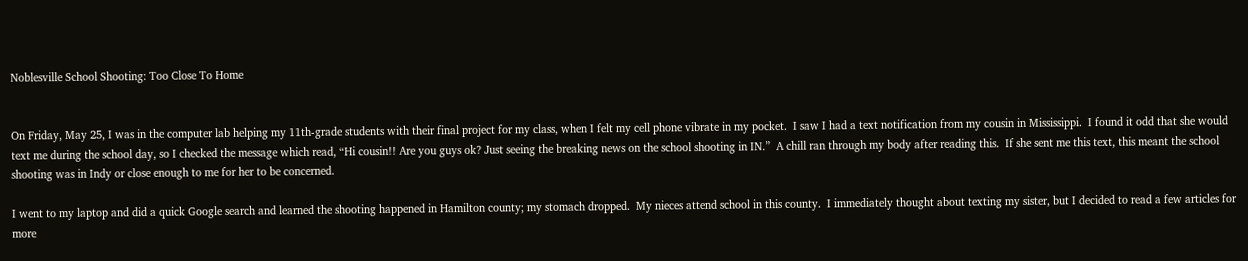Noblesville School Shooting: Too Close To Home


On Friday, May 25, I was in the computer lab helping my 11th-grade students with their final project for my class, when I felt my cell phone vibrate in my pocket.  I saw I had a text notification from my cousin in Mississippi.  I found it odd that she would text me during the school day, so I checked the message which read, “Hi cousin!! Are you guys ok? Just seeing the breaking news on the school shooting in IN.”  A chill ran through my body after reading this.  If she sent me this text, this meant the school shooting was in Indy or close enough to me for her to be concerned.

I went to my laptop and did a quick Google search and learned the shooting happened in Hamilton county; my stomach dropped.  My nieces attend school in this county.  I immediately thought about texting my sister, but I decided to read a few articles for more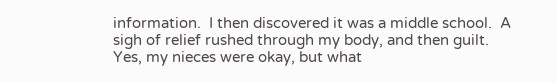information.  I then discovered it was a middle school.  A sigh of relief rushed through my body, and then guilt.  Yes, my nieces were okay, but what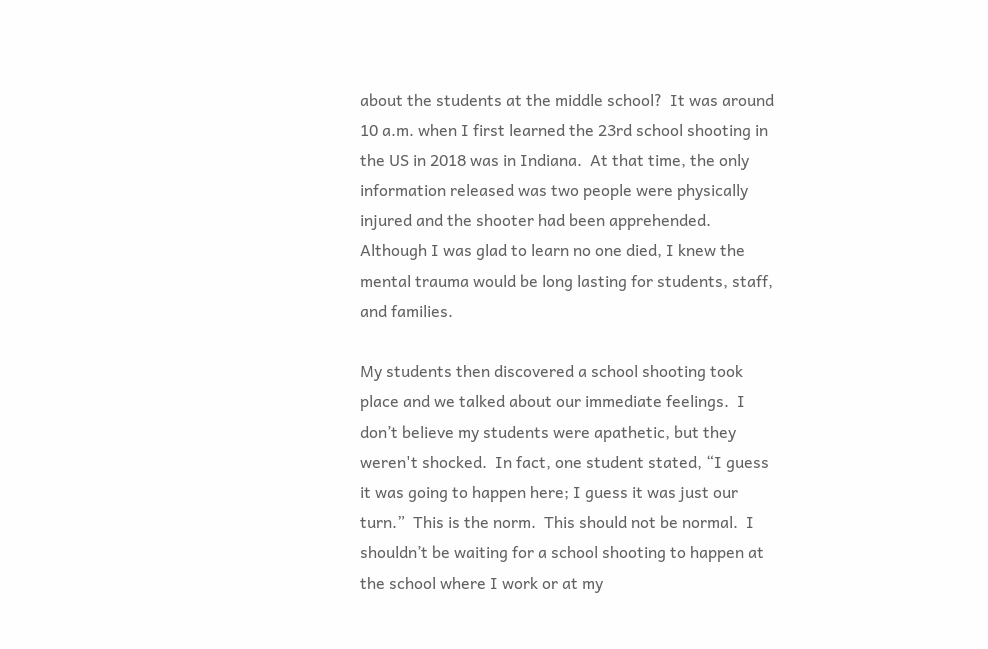about the students at the middle school?  It was around 10 a.m. when I first learned the 23rd school shooting in the US in 2018 was in Indiana.  At that time, the only information released was two people were physically injured and the shooter had been apprehended.  Although I was glad to learn no one died, I knew the mental trauma would be long lasting for students, staff, and families.

My students then discovered a school shooting took place and we talked about our immediate feelings.  I don’t believe my students were apathetic, but they weren't shocked.  In fact, one student stated, “I guess it was going to happen here; I guess it was just our turn.”  This is the norm.  This should not be normal.  I shouldn’t be waiting for a school shooting to happen at the school where I work or at my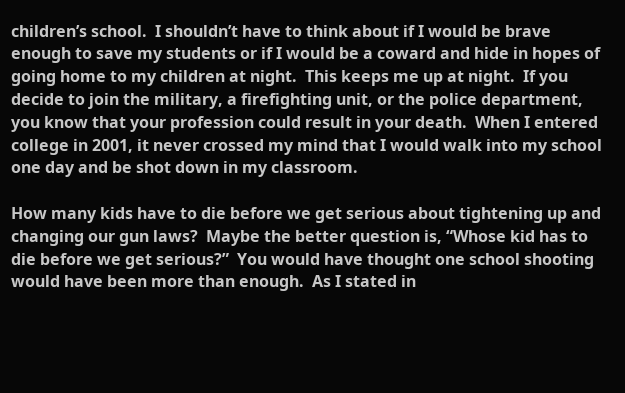children’s school.  I shouldn’t have to think about if I would be brave enough to save my students or if I would be a coward and hide in hopes of going home to my children at night.  This keeps me up at night.  If you decide to join the military, a firefighting unit, or the police department, you know that your profession could result in your death.  When I entered college in 2001, it never crossed my mind that I would walk into my school one day and be shot down in my classroom.

How many kids have to die before we get serious about tightening up and changing our gun laws?  Maybe the better question is, “Whose kid has to die before we get serious?”  You would have thought one school shooting would have been more than enough.  As I stated in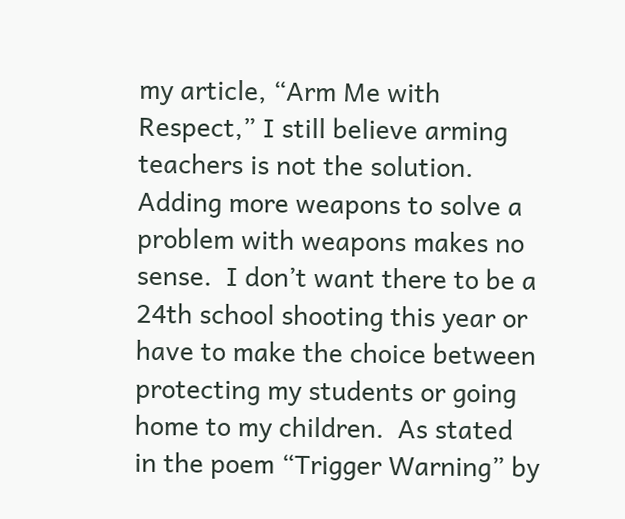my article, “Arm Me with Respect,” I still believe arming teachers is not the solution.  Adding more weapons to solve a problem with weapons makes no sense.  I don’t want there to be a 24th school shooting this year or have to make the choice between protecting my students or going home to my children.  As stated in the poem “Trigger Warning” by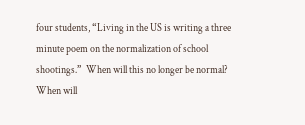four students, “Living in the US is writing a three minute poem on the normalization of school shootings.”  When will this no longer be normal?  When will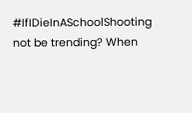#IfIDieInASchoolShooting not be trending? When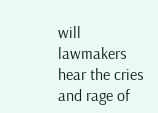will lawmakers hear the cries and rage of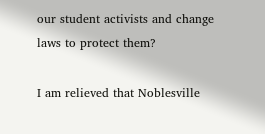our student activists and change laws to protect them?

I am relieved that Noblesville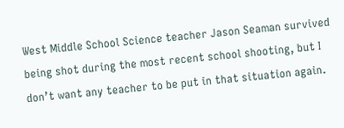West Middle School Science teacher Jason Seaman survived being shot during the most recent school shooting, but I don’t want any teacher to be put in that situation again.